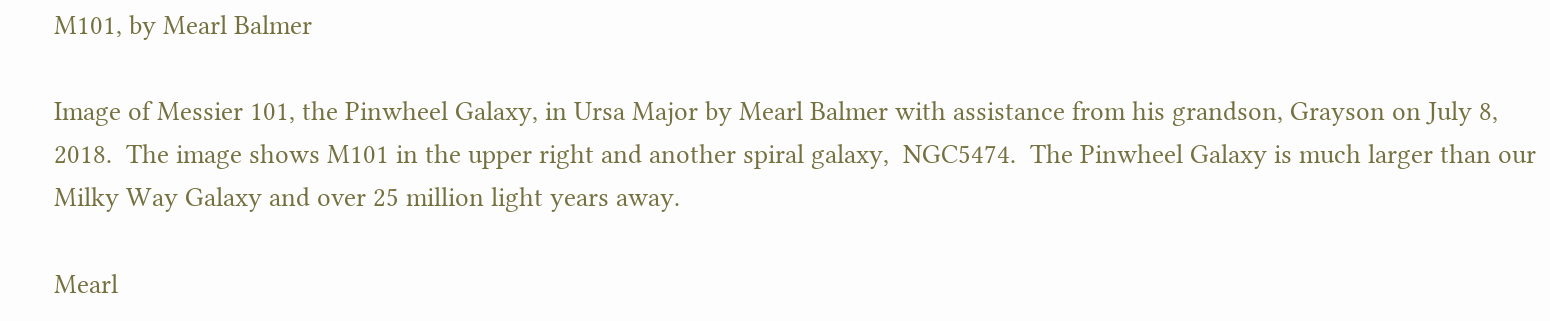M101, by Mearl Balmer

Image of Messier 101, the Pinwheel Galaxy, in Ursa Major by Mearl Balmer with assistance from his grandson, Grayson on July 8, 2018.  The image shows M101 in the upper right and another spiral galaxy,  NGC5474.  The Pinwheel Galaxy is much larger than our Milky Way Galaxy and over 25 million light years away.

Mearl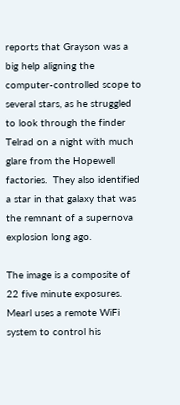reports that Grayson was a big help aligning the computer-controlled scope to several stars, as he struggled to look through the finder Telrad on a night with much glare from the Hopewell factories.  They also identified a star in that galaxy that was the remnant of a supernova explosion long ago.

The image is a composite of 22 five minute exposures.  Mearl uses a remote WiFi system to control his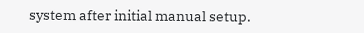system after initial manual setup.